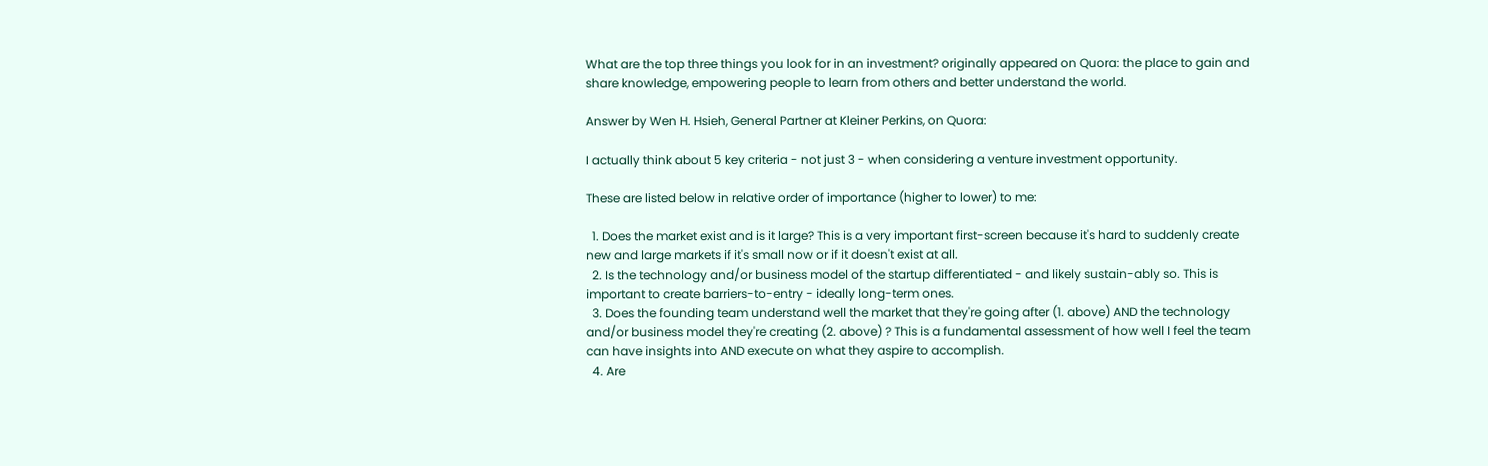What are the top three things you look for in an investment? originally appeared on Quora: the place to gain and share knowledge, empowering people to learn from others and better understand the world.

Answer by Wen H. Hsieh, General Partner at Kleiner Perkins, on Quora:

I actually think about 5 key criteria - not just 3 - when considering a venture investment opportunity.

These are listed below in relative order of importance (higher to lower) to me:

  1. Does the market exist and is it large? This is a very important first-screen because it's hard to suddenly create new and large markets if it's small now or if it doesn't exist at all.
  2. Is the technology and/or business model of the startup differentiated - and likely sustain-ably so. This is important to create barriers-to-entry - ideally long-term ones.
  3. Does the founding team understand well the market that they're going after (1. above) AND the technology and/or business model they're creating (2. above) ? This is a fundamental assessment of how well I feel the team can have insights into AND execute on what they aspire to accomplish.
  4. Are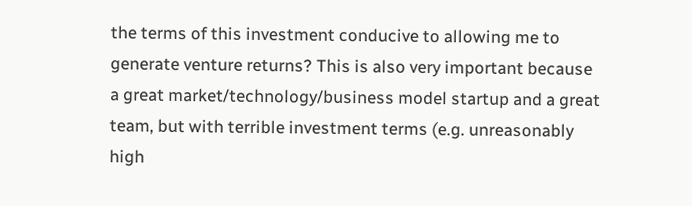the terms of this investment conducive to allowing me to generate venture returns? This is also very important because a great market/technology/business model startup and a great team, but with terrible investment terms (e.g. unreasonably high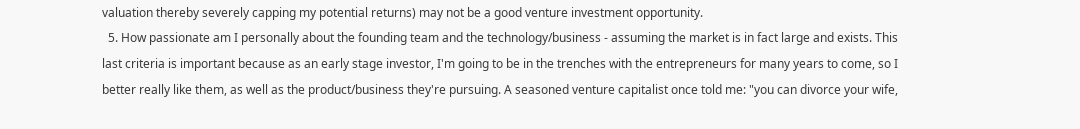valuation thereby severely capping my potential returns) may not be a good venture investment opportunity.
  5. How passionate am I personally about the founding team and the technology/business - assuming the market is in fact large and exists. This last criteria is important because as an early stage investor, I'm going to be in the trenches with the entrepreneurs for many years to come, so I better really like them, as well as the product/business they're pursuing. A seasoned venture capitalist once told me: "you can divorce your wife,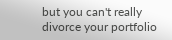but you can't really divorce your portfolio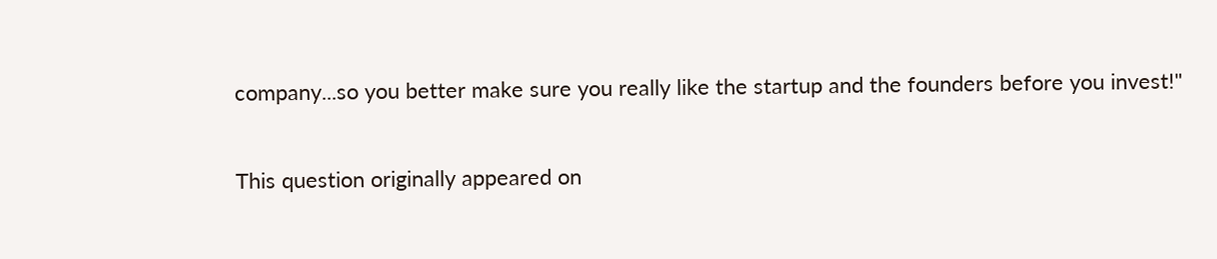company...so you better make sure you really like the startup and the founders before you invest!"

This question originally appeared on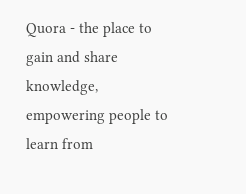Quora - the place to gain and share knowledge, empowering people to learn from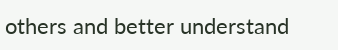others and better understand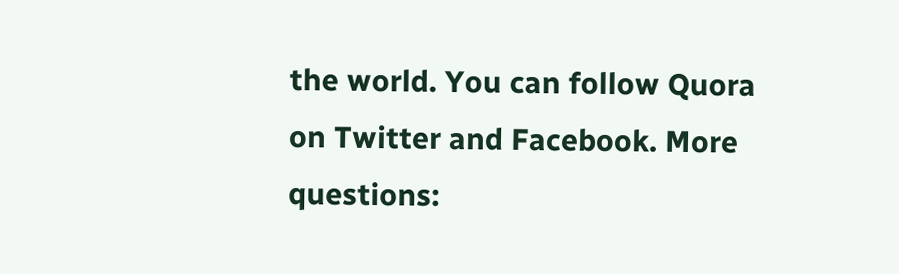the world. You can follow Quora on Twitter and Facebook. More questions: